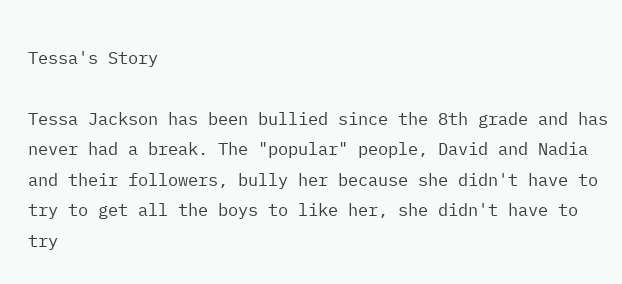Tessa's Story

Tessa Jackson has been bullied since the 8th grade and has never had a break. The "popular" people, David and Nadia and their followers, bully her because she didn't have to try to get all the boys to like her, she didn't have to try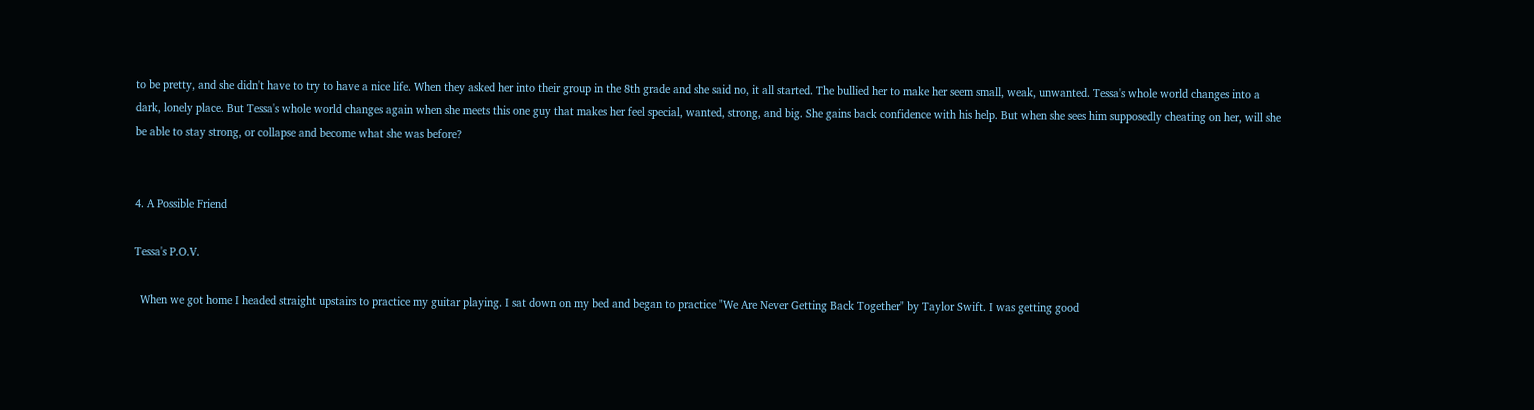to be pretty, and she didn't have to try to have a nice life. When they asked her into their group in the 8th grade and she said no, it all started. The bullied her to make her seem small, weak, unwanted. Tessa's whole world changes into a dark, lonely place. But Tessa's whole world changes again when she meets this one guy that makes her feel special, wanted, strong, and big. She gains back confidence with his help. But when she sees him supposedly cheating on her, will she be able to stay strong, or collapse and become what she was before?


4. A Possible Friend

Tessa's P.O.V.

  When we got home I headed straight upstairs to practice my guitar playing. I sat down on my bed and began to practice "We Are Never Getting Back Together" by Taylor Swift. I was getting good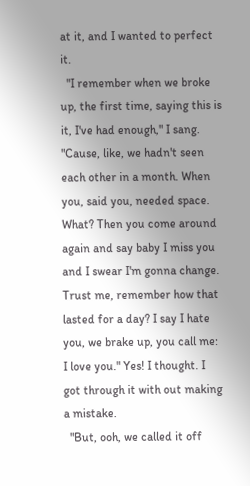at it, and I wanted to perfect it.
  "I remember when we broke up, the first time, saying this is it, I've had enough," I sang. "Cause, like, we hadn't seen each other in a month. When you, said you, needed space. What? Then you come around again and say baby I miss you and I swear I'm gonna change. Trust me, remember how that lasted for a day? I say I hate you, we brake up, you call me: I love you." Yes! I thought. I got through it with out making a mistake.
  "But, ooh, we called it off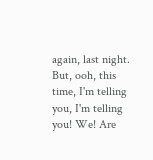again, last night. But, ooh, this time, I'm telling you, I'm telling you! We! Are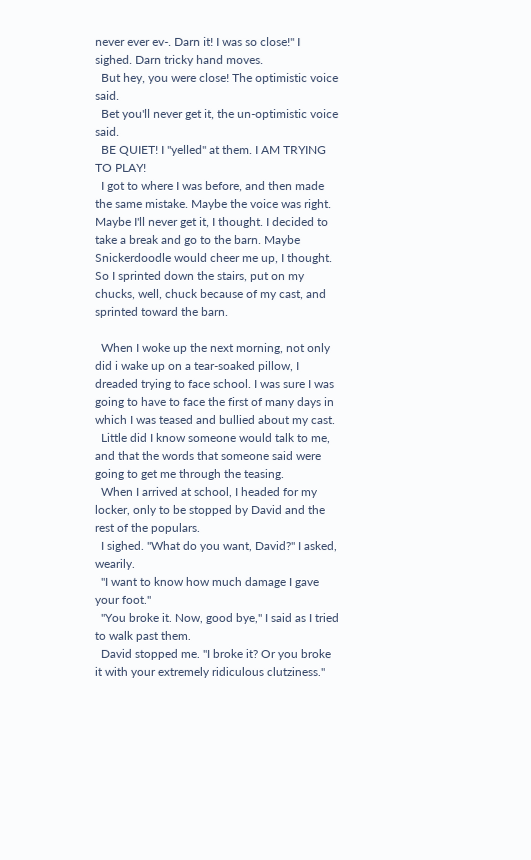never ever ev-. Darn it! I was so close!" I sighed. Darn tricky hand moves.
  But hey, you were close! The optimistic voice said.
  Bet you'll never get it, the un-optimistic voice said.
  BE QUIET! I "yelled" at them. I AM TRYING TO PLAY!
  I got to where I was before, and then made the same mistake. Maybe the voice was right. Maybe I'll never get it, I thought. I decided to take a break and go to the barn. Maybe Snickerdoodle would cheer me up, I thought. So I sprinted down the stairs, put on my chucks, well, chuck because of my cast, and sprinted toward the barn.

  When I woke up the next morning, not only did i wake up on a tear-soaked pillow, I dreaded trying to face school. I was sure I was going to have to face the first of many days in which I was teased and bullied about my cast.
  Little did I know someone would talk to me, and that the words that someone said were going to get me through the teasing.
  When I arrived at school, I headed for my locker, only to be stopped by David and the rest of the populars.
  I sighed. "What do you want, David?" I asked, wearily.
  "I want to know how much damage I gave your foot."
  "You broke it. Now, good bye," I said as I tried to walk past them.
  David stopped me. "I broke it? Or you broke it with your extremely ridiculous clutziness."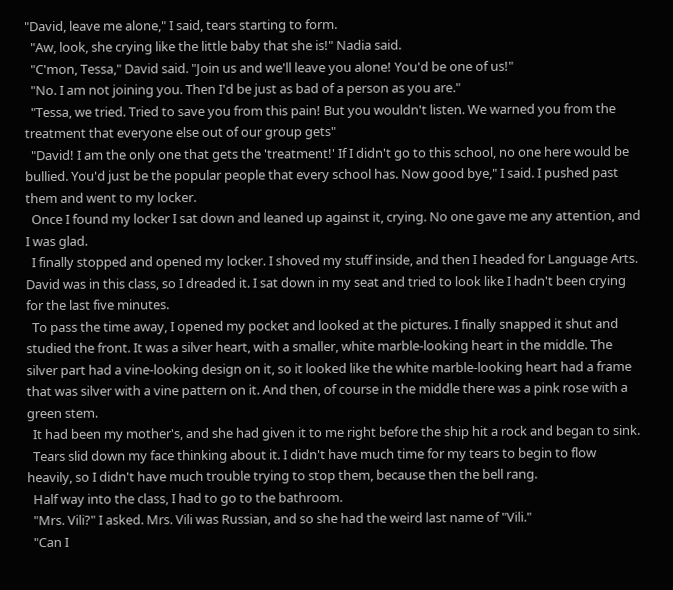"David, leave me alone," I said, tears starting to form.
  "Aw, look, she crying like the little baby that she is!" Nadia said.
  "C'mon, Tessa," David said. "Join us and we'll leave you alone! You'd be one of us!"
  "No. I am not joining you. Then I'd be just as bad of a person as you are."
  "Tessa, we tried. Tried to save you from this pain! But you wouldn't listen. We warned you from the treatment that everyone else out of our group gets"
  "David! I am the only one that gets the 'treatment!' If I didn't go to this school, no one here would be bullied. You'd just be the popular people that every school has. Now good bye," I said. I pushed past them and went to my locker.
  Once I found my locker I sat down and leaned up against it, crying. No one gave me any attention, and I was glad.
  I finally stopped and opened my locker. I shoved my stuff inside, and then I headed for Language Arts. David was in this class, so I dreaded it. I sat down in my seat and tried to look like I hadn't been crying for the last five minutes.
  To pass the time away, I opened my pocket and looked at the pictures. I finally snapped it shut and studied the front. It was a silver heart, with a smaller, white marble-looking heart in the middle. The silver part had a vine-looking design on it, so it looked like the white marble-looking heart had a frame that was silver with a vine pattern on it. And then, of course in the middle there was a pink rose with a green stem.
  It had been my mother's, and she had given it to me right before the ship hit a rock and began to sink.
  Tears slid down my face thinking about it. I didn't have much time for my tears to begin to flow heavily, so I didn't have much trouble trying to stop them, because then the bell rang.
  Half way into the class, I had to go to the bathroom.
  "Mrs. Vili?" I asked. Mrs. Vili was Russian, and so she had the weird last name of "Vili."
  "Can I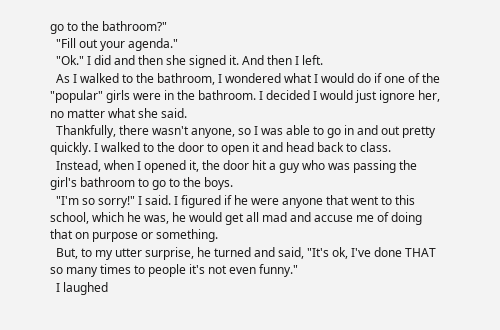go to the bathroom?"
  "Fill out your agenda."
  "Ok." I did and then she signed it. And then I left.
  As I walked to the bathroom, I wondered what I would do if one of the "popular" girls were in the bathroom. I decided I would just ignore her, no matter what she said.
  Thankfully, there wasn't anyone, so I was able to go in and out pretty quickly. I walked to the door to open it and head back to class.
  Instead, when I opened it, the door hit a guy who was passing the girl's bathroom to go to the boys.
  "I'm so sorry!" I said. I figured if he were anyone that went to this school, which he was, he would get all mad and accuse me of doing that on purpose or something.
  But, to my utter surprise, he turned and said, "It's ok, I've done THAT so many times to people it's not even funny."
  I laughed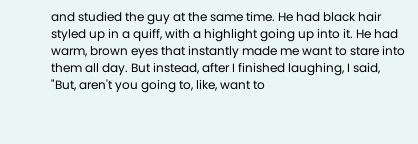and studied the guy at the same time. He had black hair styled up in a quiff, with a highlight going up into it. He had warm, brown eyes that instantly made me want to stare into them all day. But instead, after I finished laughing, I said, "But, aren't you going to, like, want to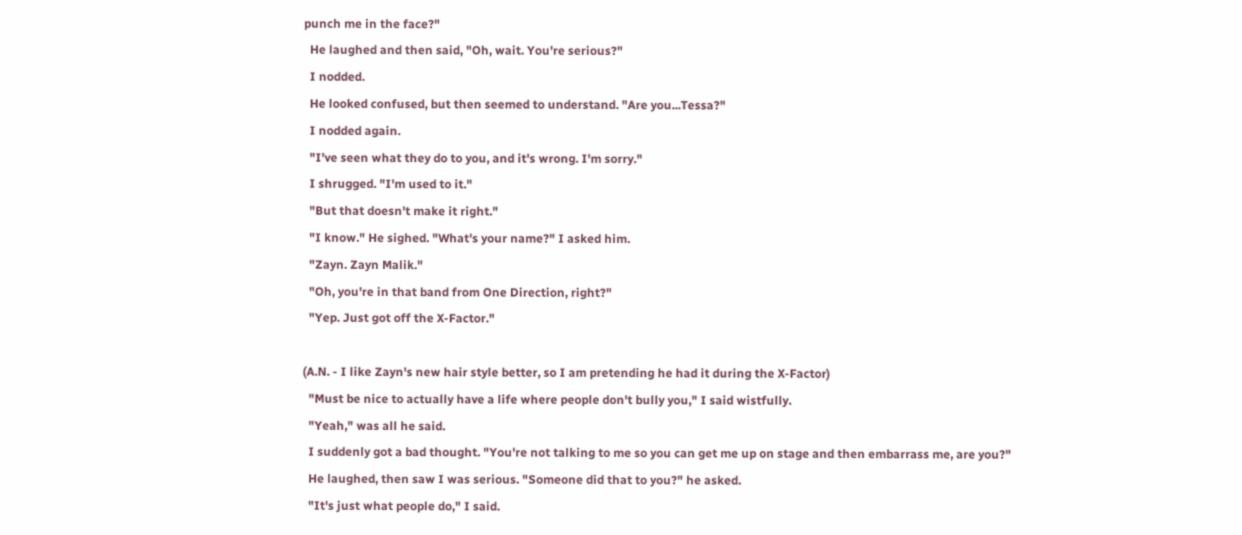punch me in the face?"
  He laughed and then said, "Oh, wait. You're serious?"
  I nodded.
  He looked confused, but then seemed to understand. "Are you...Tessa?"
  I nodded again.
  "I've seen what they do to you, and it's wrong. I'm sorry."
  I shrugged. "I'm used to it."
  "But that doesn't make it right."
  "I know." He sighed. "What's your name?" I asked him.
  "Zayn. Zayn Malik."
  "Oh, you're in that band from One Direction, right?"
  "Yep. Just got off the X-Factor."

(A.N. - I like Zayn's new hair style better, so I am pretending he had it during the X-Factor)
  "Must be nice to actually have a life where people don't bully you," I said wistfully.
  "Yeah," was all he said.
  I suddenly got a bad thought. "You're not talking to me so you can get me up on stage and then embarrass me, are you?"
  He laughed, then saw I was serious. "Someone did that to you?" he asked.
  "It's just what people do," I said.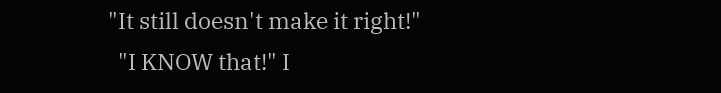"It still doesn't make it right!"
  "I KNOW that!" I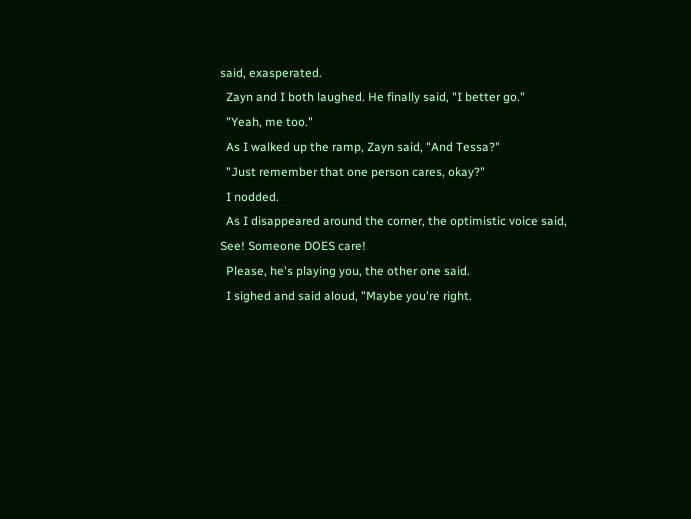said, exasperated.
  Zayn and I both laughed. He finally said, "I better go."
  "Yeah, me too."
  As I walked up the ramp, Zayn said, "And Tessa?"
  "Just remember that one person cares, okay?"
  I nodded.
  As I disappeared around the corner, the optimistic voice said, See! Someone DOES care!
  Please, he's playing you, the other one said.
  I sighed and said aloud, "Maybe you're right.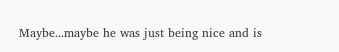Maybe...maybe he was just being nice and is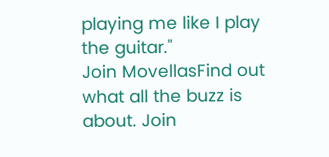playing me like I play the guitar."
Join MovellasFind out what all the buzz is about. Join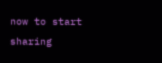now to start sharing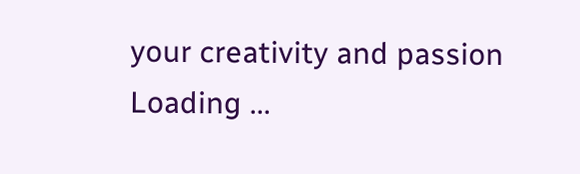your creativity and passion
Loading ...